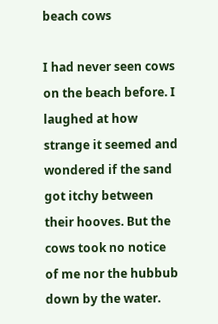beach cows

I had never seen cows on the beach before. I laughed at how strange it seemed and wondered if the sand got itchy between their hooves. But the cows took no notice of me nor the hubbub down by the water.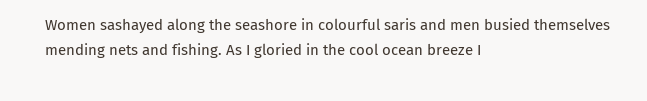Women sashayed along the seashore in colourful saris and men busied themselves mending nets and fishing. As I gloried in the cool ocean breeze I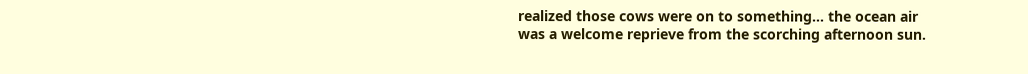realized those cows were on to something… the ocean air was a welcome reprieve from the scorching afternoon sun.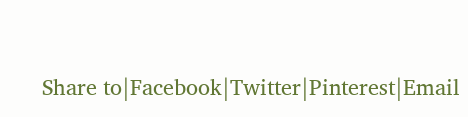Share to|Facebook|Twitter|Pinterest|Email